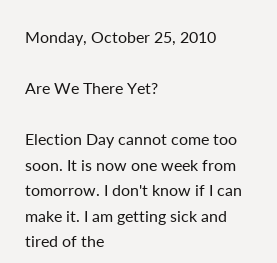Monday, October 25, 2010

Are We There Yet?

Election Day cannot come too soon. It is now one week from tomorrow. I don't know if I can make it. I am getting sick and tired of the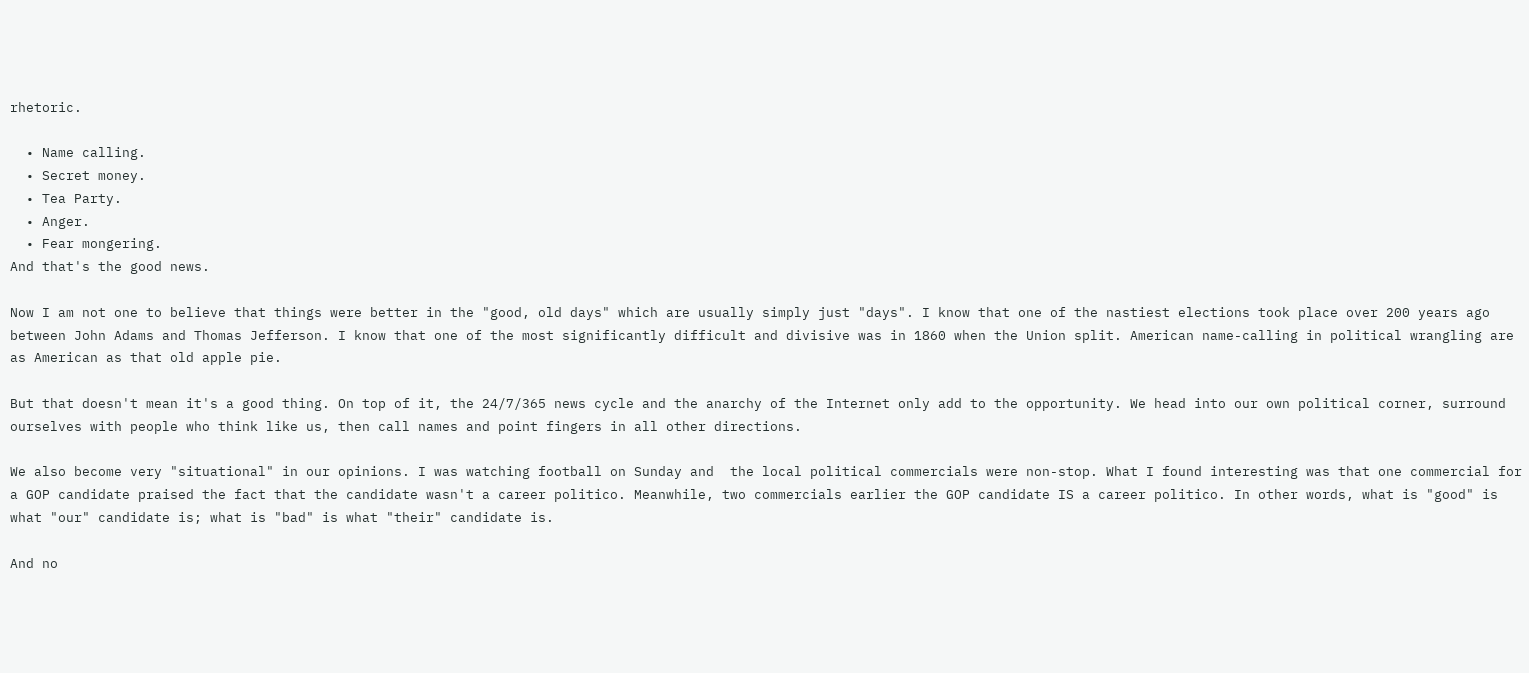rhetoric.

  • Name calling.
  • Secret money.
  • Tea Party.
  • Anger.
  • Fear mongering.
And that's the good news.

Now I am not one to believe that things were better in the "good, old days" which are usually simply just "days". I know that one of the nastiest elections took place over 200 years ago between John Adams and Thomas Jefferson. I know that one of the most significantly difficult and divisive was in 1860 when the Union split. American name-calling in political wrangling are as American as that old apple pie.

But that doesn't mean it's a good thing. On top of it, the 24/7/365 news cycle and the anarchy of the Internet only add to the opportunity. We head into our own political corner, surround ourselves with people who think like us, then call names and point fingers in all other directions.

We also become very "situational" in our opinions. I was watching football on Sunday and  the local political commercials were non-stop. What I found interesting was that one commercial for a GOP candidate praised the fact that the candidate wasn't a career politico. Meanwhile, two commercials earlier the GOP candidate IS a career politico. In other words, what is "good" is what "our" candidate is; what is "bad" is what "their" candidate is.

And no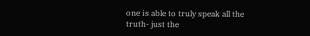one is able to truly speak all the truth- just the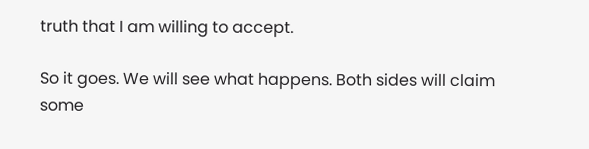truth that I am willing to accept.

So it goes. We will see what happens. Both sides will claim some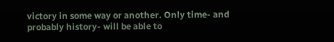victory in some way or another. Only time- and probably history- will be able to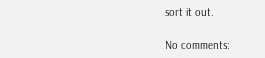sort it out.

No comments: